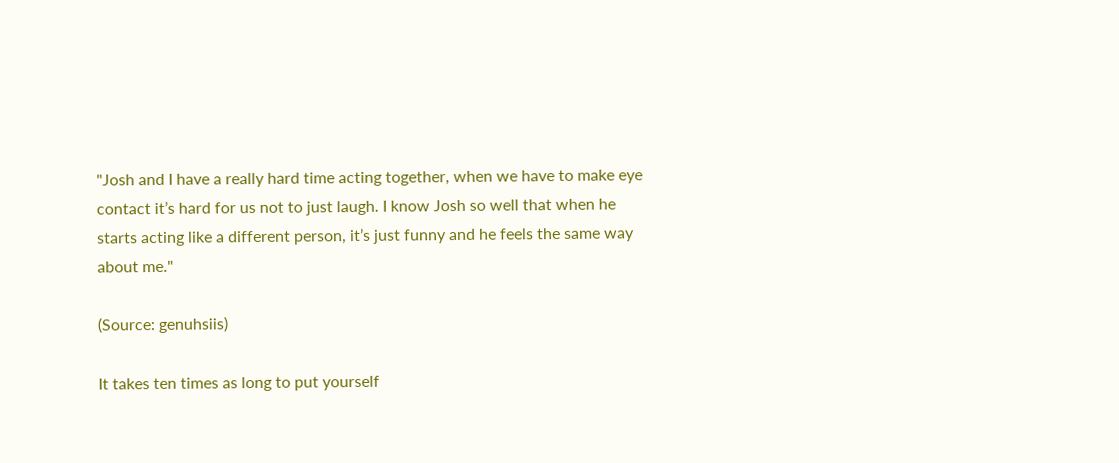"Josh and I have a really hard time acting together, when we have to make eye contact it’s hard for us not to just laugh. I know Josh so well that when he starts acting like a different person, it’s just funny and he feels the same way about me."

(Source: genuhsiis)

It takes ten times as long to put yourself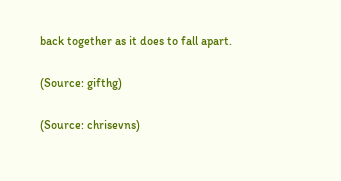back together as it does to fall apart.

(Source: gifthg)

(Source: chrisevns)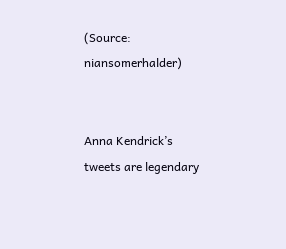(Source: niansomerhalder)


Anna Kendrick’s tweets are legendary